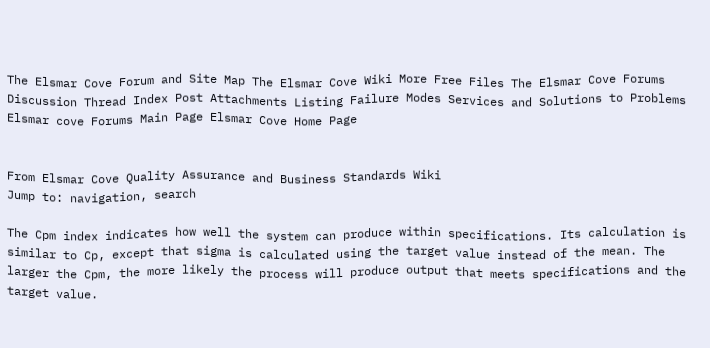The Elsmar Cove Forum and Site Map The Elsmar Cove Wiki More Free Files The Elsmar Cove Forums Discussion Thread Index Post Attachments Listing Failure Modes Services and Solutions to Problems Elsmar cove Forums Main Page Elsmar Cove Home Page


From Elsmar Cove Quality Assurance and Business Standards Wiki
Jump to: navigation, search

The Cpm index indicates how well the system can produce within specifications. Its calculation is similar to Cp, except that sigma is calculated using the target value instead of the mean. The larger the Cpm, the more likely the process will produce output that meets specifications and the target value.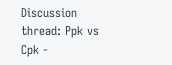Discussion thread: Ppk vs Cpk -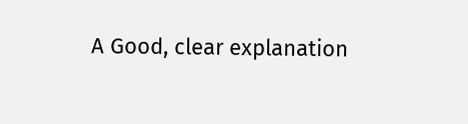A Good, clear explanation